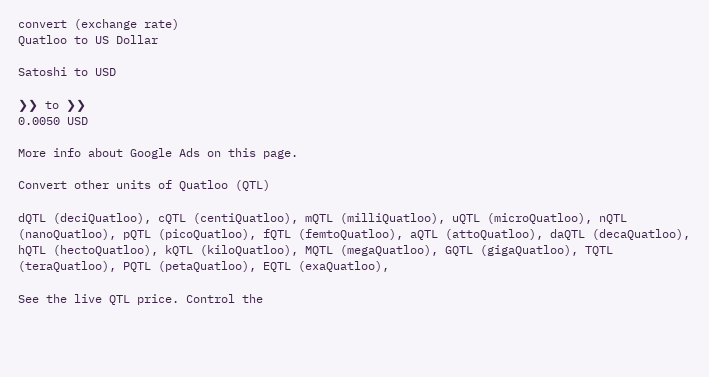convert (exchange rate)
Quatloo to US Dollar

Satoshi to USD

❯❯ to ❯❯
0.0050 USD

More info about Google Ads on this page.

Convert other units of Quatloo (QTL)

dQTL (deciQuatloo), cQTL (centiQuatloo), mQTL (milliQuatloo), uQTL (microQuatloo), nQTL (nanoQuatloo), pQTL (picoQuatloo), fQTL (femtoQuatloo), aQTL (attoQuatloo), daQTL (decaQuatloo), hQTL (hectoQuatloo), kQTL (kiloQuatloo), MQTL (megaQuatloo), GQTL (gigaQuatloo), TQTL (teraQuatloo), PQTL (petaQuatloo), EQTL (exaQuatloo),

See the live QTL price. Control the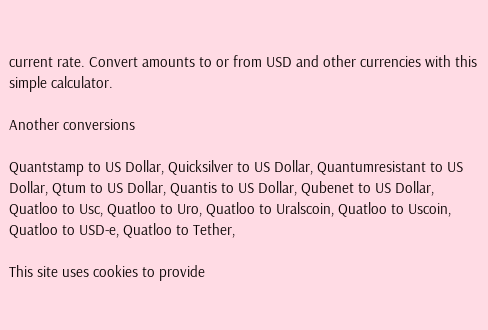current rate. Convert amounts to or from USD and other currencies with this simple calculator.

Another conversions

Quantstamp to US Dollar, Quicksilver to US Dollar, Quantumresistant to US Dollar, Qtum to US Dollar, Quantis to US Dollar, Qubenet to US Dollar, Quatloo to Usc, Quatloo to Uro, Quatloo to Uralscoin, Quatloo to Uscoin, Quatloo to USD-e, Quatloo to Tether,

This site uses cookies to provide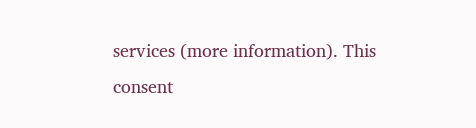services (more information). This consent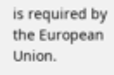is required by the European Union.